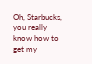Oh, Starbucks, you really know how to get my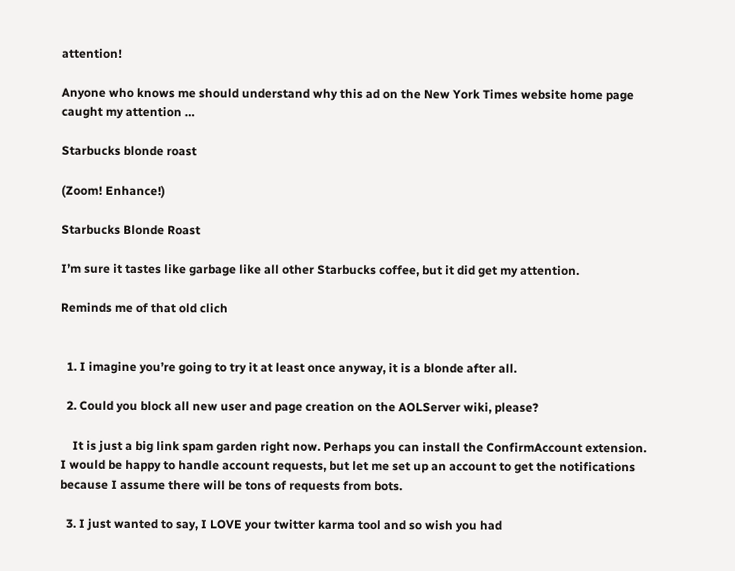attention!

Anyone who knows me should understand why this ad on the New York Times website home page caught my attention …

Starbucks blonde roast

(Zoom! Enhance!)

Starbucks Blonde Roast

I’m sure it tastes like garbage like all other Starbucks coffee, but it did get my attention.

Reminds me of that old clich


  1. I imagine you’re going to try it at least once anyway, it is a blonde after all.

  2. Could you block all new user and page creation on the AOLServer wiki, please?

    It is just a big link spam garden right now. Perhaps you can install the ConfirmAccount extension. I would be happy to handle account requests, but let me set up an account to get the notifications because I assume there will be tons of requests from bots.

  3. I just wanted to say, I LOVE your twitter karma tool and so wish you had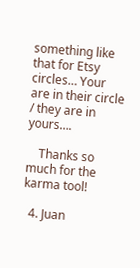something like that for Etsy circles… Your are in their circle / they are in yours….

    Thanks so much for the karma tool!

  4. Juan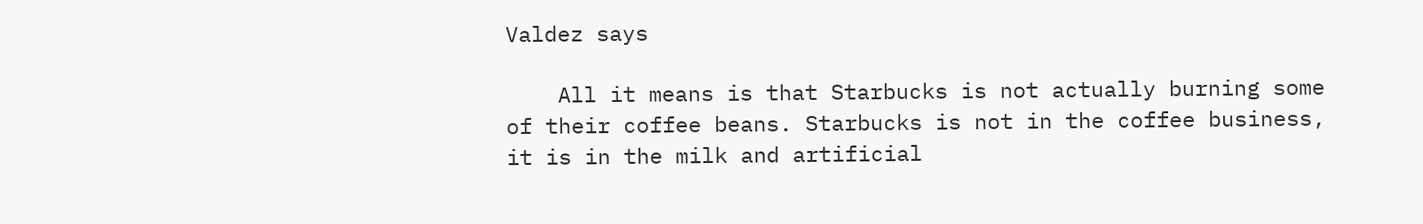Valdez says

    All it means is that Starbucks is not actually burning some of their coffee beans. Starbucks is not in the coffee business, it is in the milk and artificial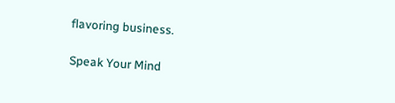flavoring business.

Speak Your Mind